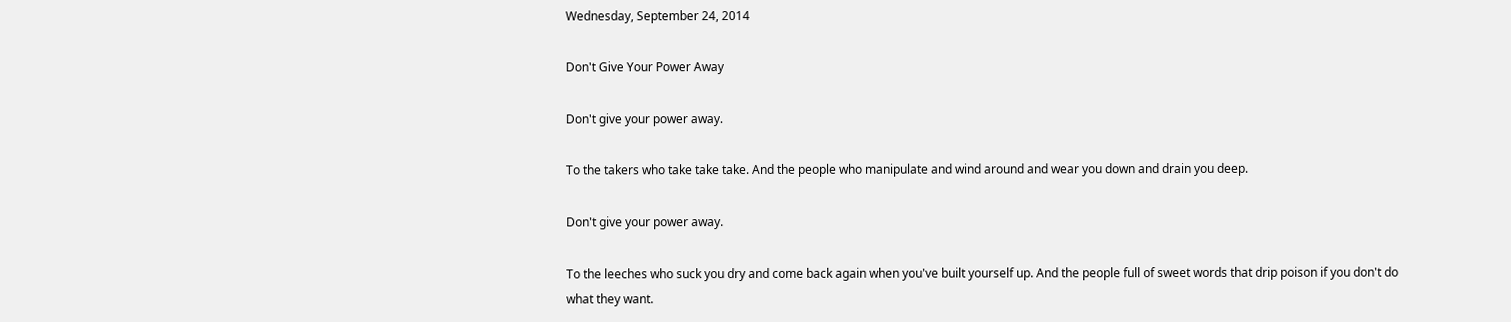Wednesday, September 24, 2014

Don't Give Your Power Away

Don't give your power away.

To the takers who take take take. And the people who manipulate and wind around and wear you down and drain you deep.

Don't give your power away.

To the leeches who suck you dry and come back again when you've built yourself up. And the people full of sweet words that drip poison if you don't do what they want.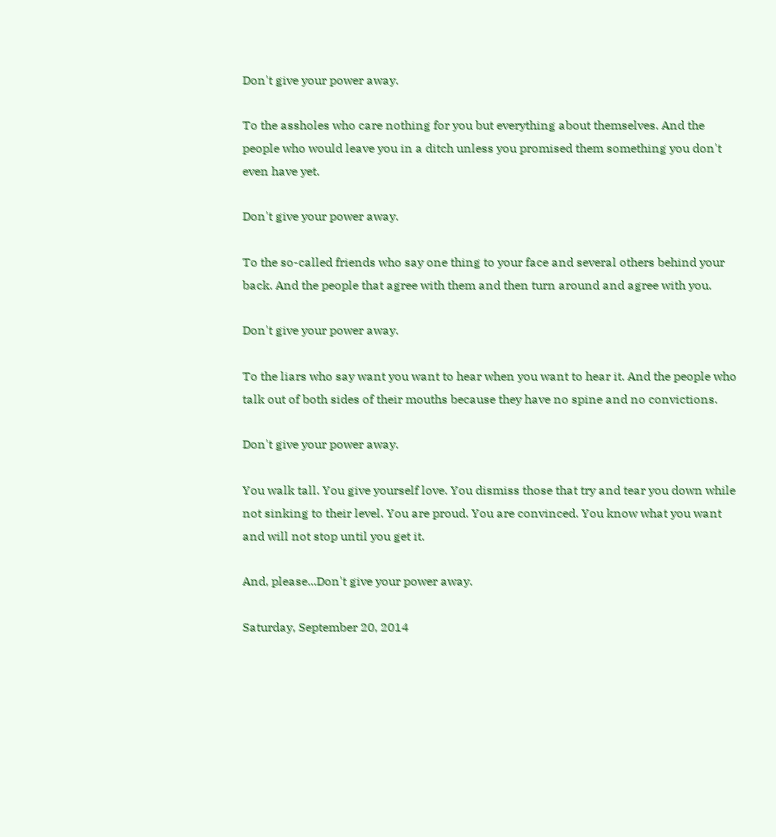Don't give your power away.

To the assholes who care nothing for you but everything about themselves. And the people who would leave you in a ditch unless you promised them something you don't even have yet.

Don't give your power away.

To the so-called friends who say one thing to your face and several others behind your back. And the people that agree with them and then turn around and agree with you.

Don't give your power away.

To the liars who say want you want to hear when you want to hear it. And the people who talk out of both sides of their mouths because they have no spine and no convictions.

Don't give your power away.

You walk tall. You give yourself love. You dismiss those that try and tear you down while not sinking to their level. You are proud. You are convinced. You know what you want and will not stop until you get it.

And, please...Don't give your power away.

Saturday, September 20, 2014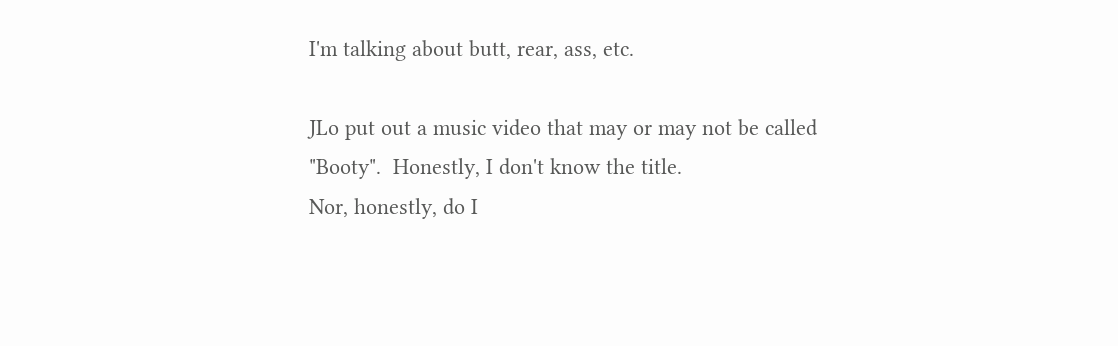I'm talking about butt, rear, ass, etc.

JLo put out a music video that may or may not be called "Booty".  Honestly, I don't know the title.
Nor, honestly, do I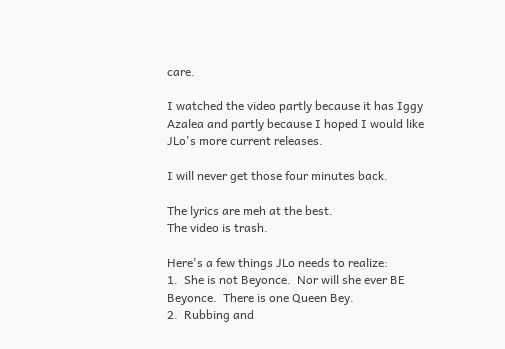care.

I watched the video partly because it has Iggy Azalea and partly because I hoped I would like JLo's more current releases.

I will never get those four minutes back.

The lyrics are meh at the best.
The video is trash.

Here's a few things JLo needs to realize:
1.  She is not Beyonce.  Nor will she ever BE Beyonce.  There is one Queen Bey.
2.  Rubbing and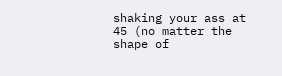shaking your ass at 45 (no matter the shape of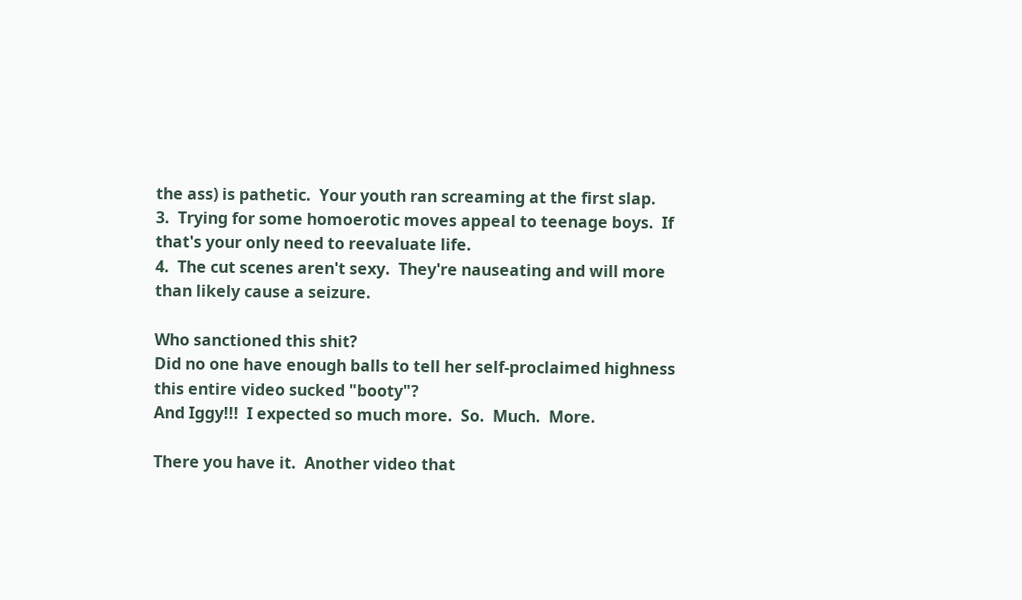the ass) is pathetic.  Your youth ran screaming at the first slap.
3.  Trying for some homoerotic moves appeal to teenage boys.  If that's your only need to reevaluate life.
4.  The cut scenes aren't sexy.  They're nauseating and will more than likely cause a seizure.

Who sanctioned this shit?
Did no one have enough balls to tell her self-proclaimed highness this entire video sucked "booty"?
And Iggy!!!  I expected so much more.  So.  Much.  More.

There you have it.  Another video that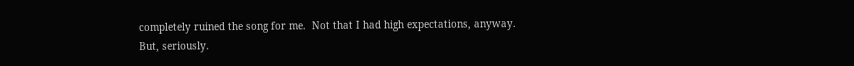completely ruined the song for me.  Not that I had high expectations, anyway.
But, seriously.